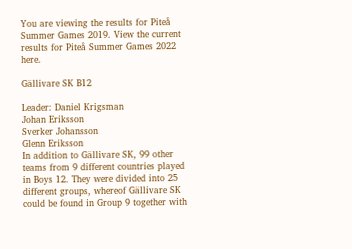You are viewing the results for Piteå Summer Games 2019. View the current results for Piteå Summer Games 2022 here.

Gällivare SK B12

Leader: Daniel Krigsman
Johan Eriksson
Sverker Johansson
Glenn Eriksson
In addition to Gällivare SK, 99 other teams from 9 different countries played in Boys 12. They were divided into 25 different groups, whereof Gällivare SK could be found in Group 9 together with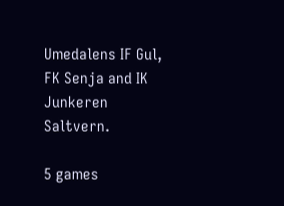Umedalens IF Gul, FK Senja and IK Junkeren Saltvern.

5 games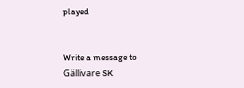played


Write a message to Gällivare SK